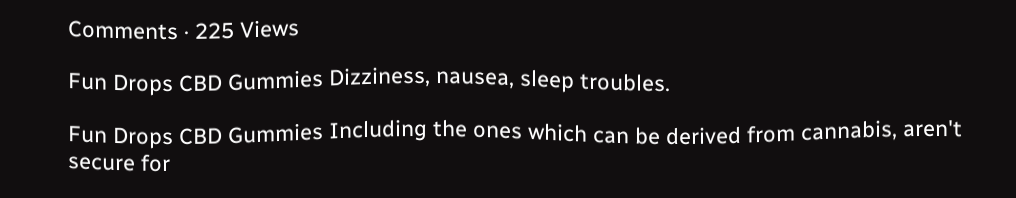Comments · 225 Views

Fun Drops CBD Gummies Dizziness, nausea, sleep troubles.

Fun Drops CBD Gummies Including the ones which can be derived from cannabis, aren't secure for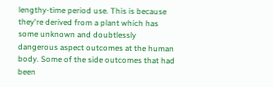lengthy-time period use. This is because they're derived from a plant which has some unknown and doubtlessly dangerous aspect outcomes at the human body. Some of the side outcomes that had been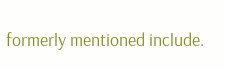formerly mentioned include.